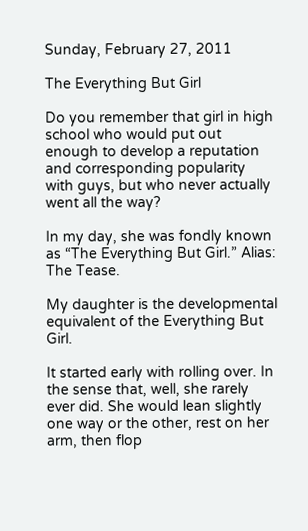Sunday, February 27, 2011

The Everything But Girl

Do you remember that girl in high school who would put out enough to develop a reputation and corresponding popularity with guys, but who never actually went all the way?

In my day, she was fondly known as “The Everything But Girl.” Alias: The Tease.

My daughter is the developmental equivalent of the Everything But Girl.

It started early with rolling over. In the sense that, well, she rarely ever did. She would lean slightly one way or the other, rest on her arm, then flop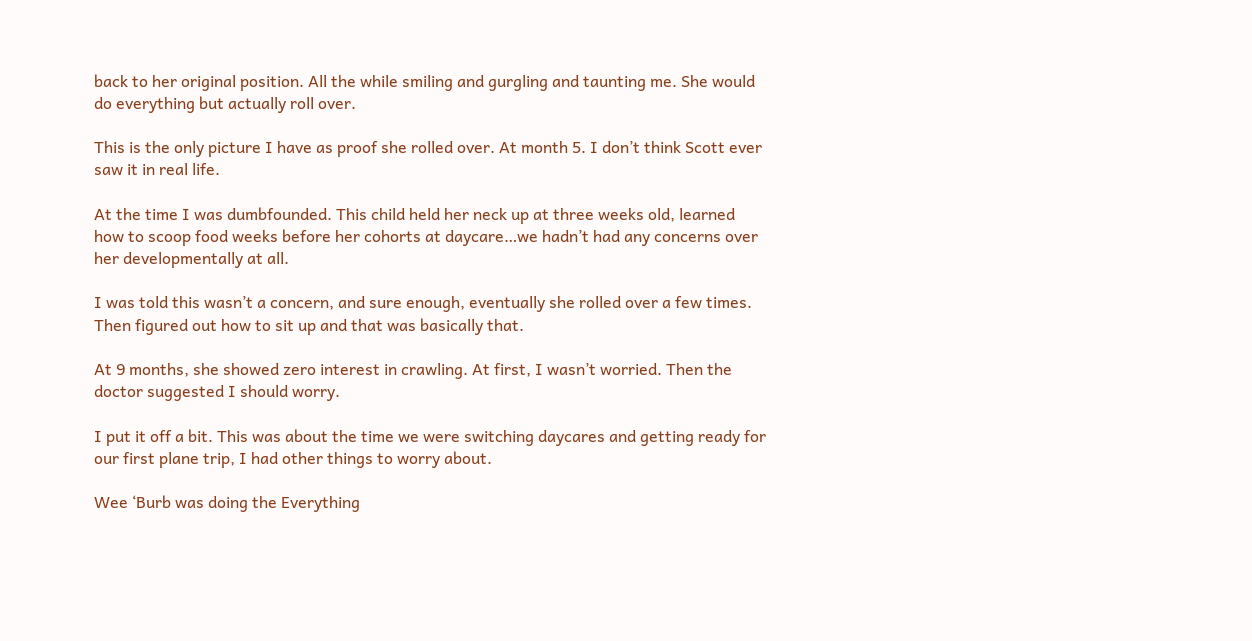back to her original position. All the while smiling and gurgling and taunting me. She would do everything but actually roll over.

This is the only picture I have as proof she rolled over. At month 5. I don’t think Scott ever saw it in real life.

At the time I was dumbfounded. This child held her neck up at three weeks old, learned how to scoop food weeks before her cohorts at daycare…we hadn’t had any concerns over her developmentally at all.

I was told this wasn’t a concern, and sure enough, eventually she rolled over a few times. Then figured out how to sit up and that was basically that.

At 9 months, she showed zero interest in crawling. At first, I wasn’t worried. Then the doctor suggested I should worry.

I put it off a bit. This was about the time we were switching daycares and getting ready for our first plane trip, I had other things to worry about.

Wee ‘Burb was doing the Everything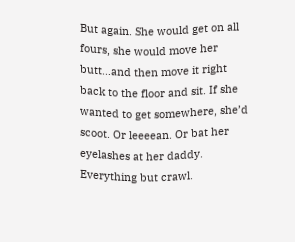But again. She would get on all fours, she would move her butt…and then move it right back to the floor and sit. If she wanted to get somewhere, she’d scoot. Or leeeean. Or bat her eyelashes at her daddy. Everything but crawl.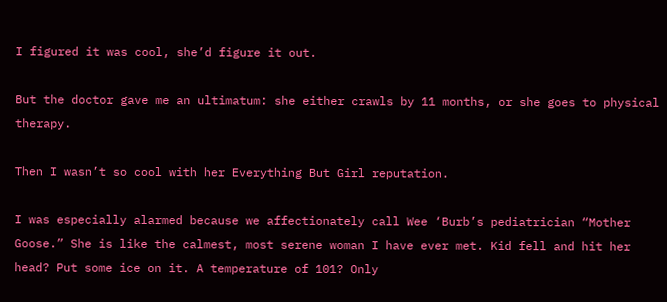I figured it was cool, she’d figure it out.

But the doctor gave me an ultimatum: she either crawls by 11 months, or she goes to physical therapy.

Then I wasn’t so cool with her Everything But Girl reputation.

I was especially alarmed because we affectionately call Wee ‘Burb’s pediatrician “Mother Goose.” She is like the calmest, most serene woman I have ever met. Kid fell and hit her head? Put some ice on it. A temperature of 101? Only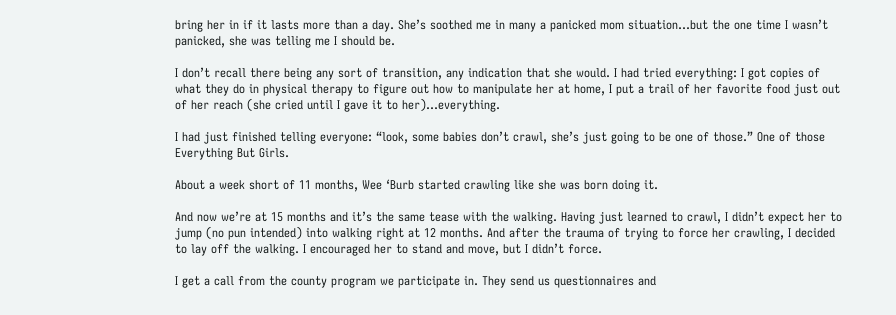bring her in if it lasts more than a day. She’s soothed me in many a panicked mom situation…but the one time I wasn’t panicked, she was telling me I should be.

I don’t recall there being any sort of transition, any indication that she would. I had tried everything: I got copies of what they do in physical therapy to figure out how to manipulate her at home, I put a trail of her favorite food just out of her reach (she cried until I gave it to her)…everything.

I had just finished telling everyone: “look, some babies don’t crawl, she’s just going to be one of those.” One of those Everything But Girls.

About a week short of 11 months, Wee ‘Burb started crawling like she was born doing it.

And now we’re at 15 months and it’s the same tease with the walking. Having just learned to crawl, I didn’t expect her to jump (no pun intended) into walking right at 12 months. And after the trauma of trying to force her crawling, I decided to lay off the walking. I encouraged her to stand and move, but I didn’t force.

I get a call from the county program we participate in. They send us questionnaires and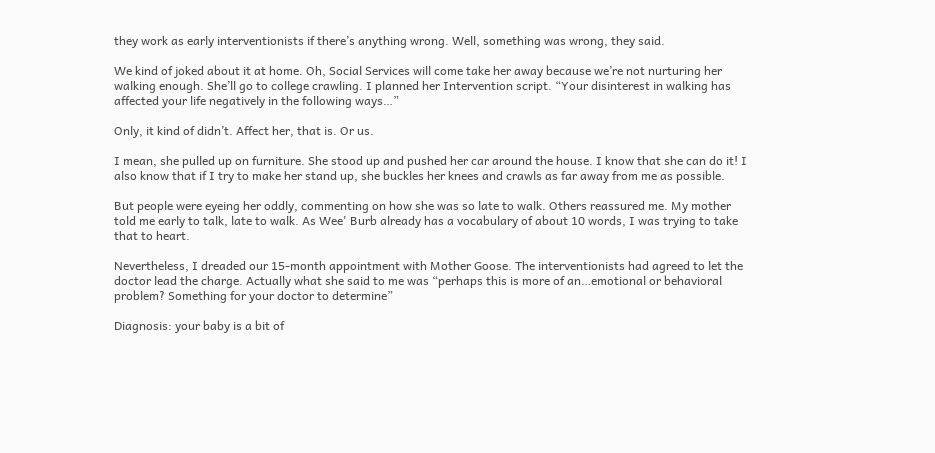they work as early interventionists if there’s anything wrong. Well, something was wrong, they said.

We kind of joked about it at home. Oh, Social Services will come take her away because we’re not nurturing her walking enough. She’ll go to college crawling. I planned her Intervention script. “Your disinterest in walking has affected your life negatively in the following ways…”

Only, it kind of didn’t. Affect her, that is. Or us.

I mean, she pulled up on furniture. She stood up and pushed her car around the house. I know that she can do it! I also know that if I try to make her stand up, she buckles her knees and crawls as far away from me as possible.

But people were eyeing her oddly, commenting on how she was so late to walk. Others reassured me. My mother told me early to talk, late to walk. As Wee' Burb already has a vocabulary of about 10 words, I was trying to take that to heart.

Nevertheless, I dreaded our 15-month appointment with Mother Goose. The interventionists had agreed to let the doctor lead the charge. Actually what she said to me was “perhaps this is more of an…emotional or behavioral problem? Something for your doctor to determine”

Diagnosis: your baby is a bit of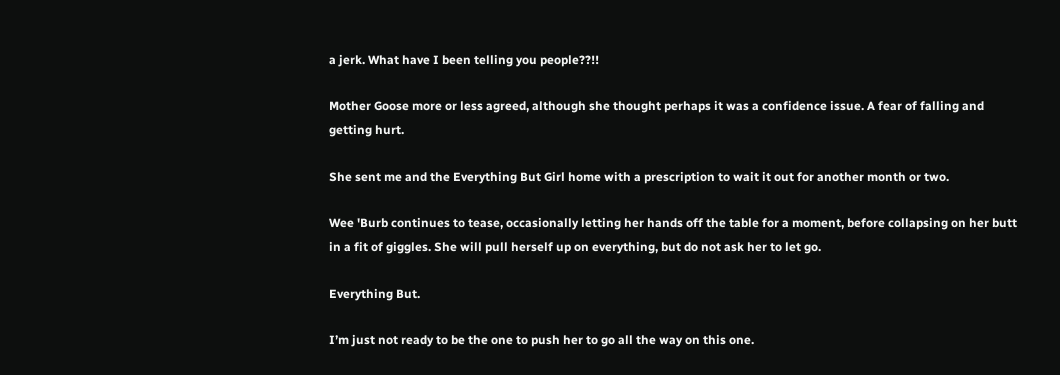a jerk. What have I been telling you people??!!

Mother Goose more or less agreed, although she thought perhaps it was a confidence issue. A fear of falling and getting hurt.

She sent me and the Everything But Girl home with a prescription to wait it out for another month or two.

Wee 'Burb continues to tease, occasionally letting her hands off the table for a moment, before collapsing on her butt in a fit of giggles. She will pull herself up on everything, but do not ask her to let go.

Everything But.

I’m just not ready to be the one to push her to go all the way on this one.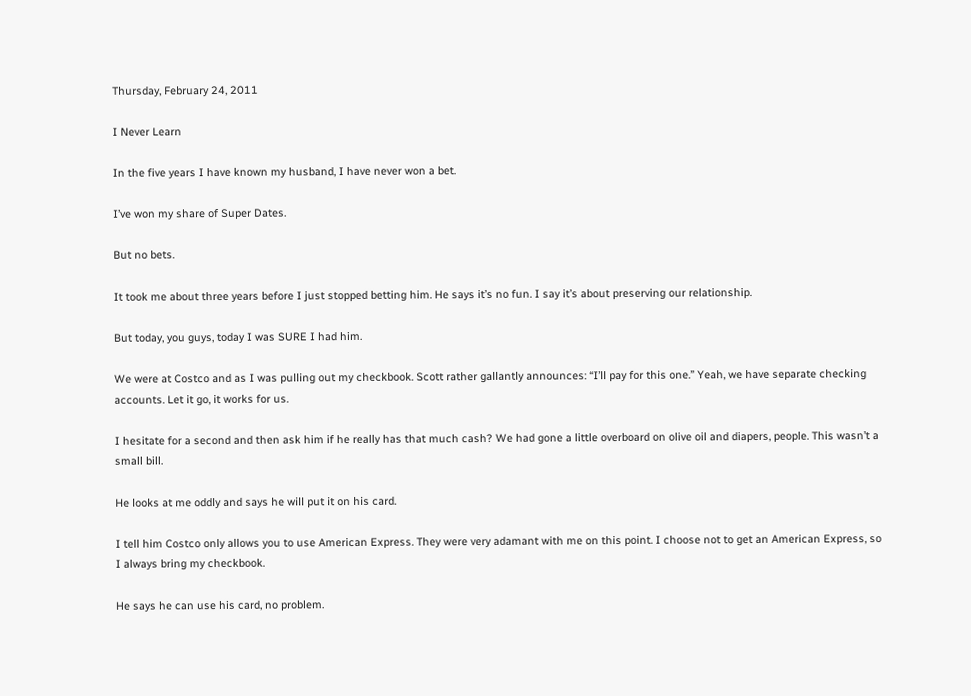Thursday, February 24, 2011

I Never Learn

In the five years I have known my husband, I have never won a bet.

I’ve won my share of Super Dates.

But no bets.

It took me about three years before I just stopped betting him. He says it’s no fun. I say it’s about preserving our relationship.

But today, you guys, today I was SURE I had him.

We were at Costco and as I was pulling out my checkbook. Scott rather gallantly announces: “I’ll pay for this one.” Yeah, we have separate checking accounts. Let it go, it works for us.

I hesitate for a second and then ask him if he really has that much cash? We had gone a little overboard on olive oil and diapers, people. This wasn’t a small bill.

He looks at me oddly and says he will put it on his card.

I tell him Costco only allows you to use American Express. They were very adamant with me on this point. I choose not to get an American Express, so I always bring my checkbook.

He says he can use his card, no problem.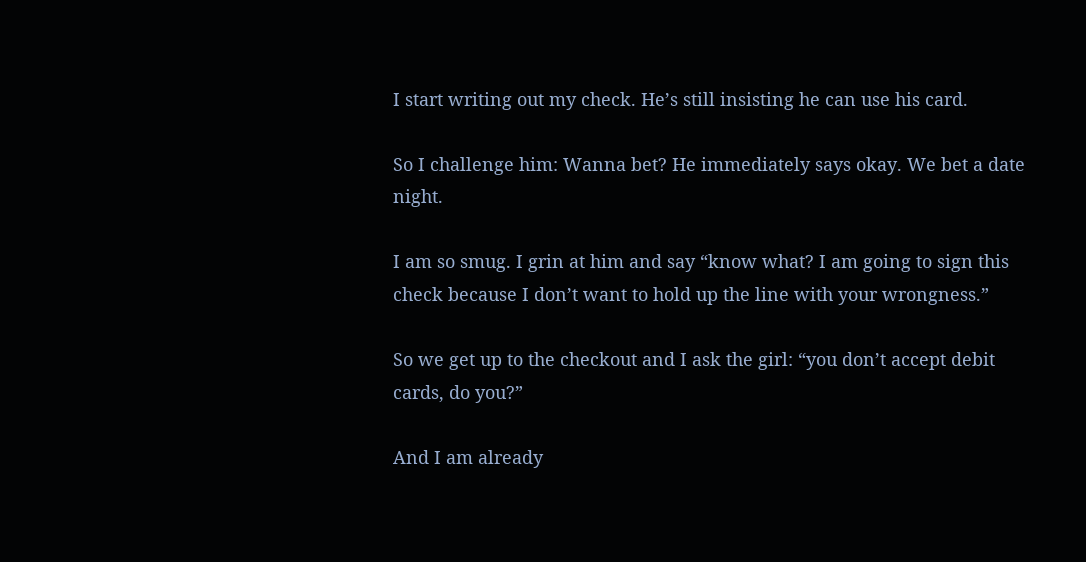I start writing out my check. He’s still insisting he can use his card.

So I challenge him: Wanna bet? He immediately says okay. We bet a date night.

I am so smug. I grin at him and say “know what? I am going to sign this check because I don’t want to hold up the line with your wrongness.”

So we get up to the checkout and I ask the girl: “you don’t accept debit cards, do you?”

And I am already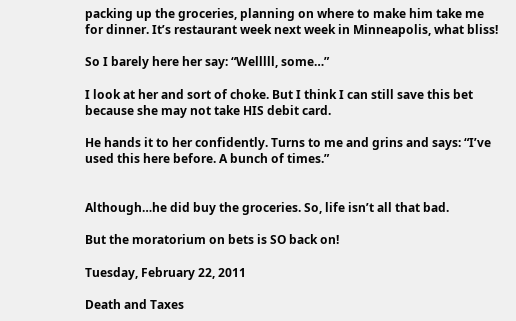packing up the groceries, planning on where to make him take me for dinner. It’s restaurant week next week in Minneapolis, what bliss!

So I barely here her say: “Welllll, some…”

I look at her and sort of choke. But I think I can still save this bet because she may not take HIS debit card.

He hands it to her confidently. Turns to me and grins and says: “I’ve used this here before. A bunch of times.”


Although…he did buy the groceries. So, life isn’t all that bad.

But the moratorium on bets is SO back on!

Tuesday, February 22, 2011

Death and Taxes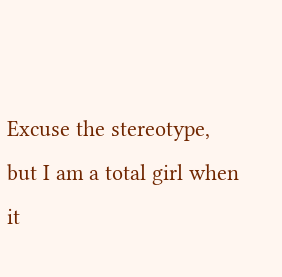Excuse the stereotype, but I am a total girl when it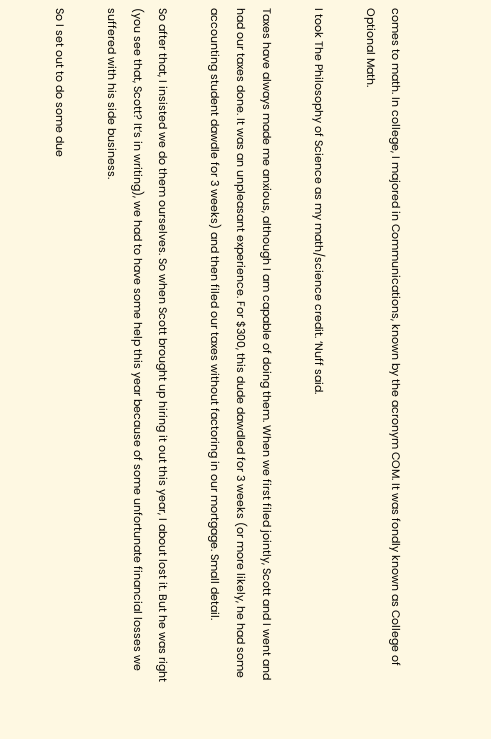comes to math. In college, I majored in Communications, known by the acronym COM. It was fondly known as College of Optional Math.

I took The Philosophy of Science as my math/science credit. ‘Nuff said.

Taxes have always made me anxious, although I am capable of doing them. When we first filed jointly, Scott and I went and had our taxes done. It was an unpleasant experience. For $300, this dude dawdled for 3 weeks (or more likely, he had some accounting student dawdle for 3 weeks) and then filed our taxes without factoring in our mortgage. Small detail.

So after that, I insisted we do them ourselves. So when Scott brought up hiring it out this year, I about lost it. But he was right (you see that, Scott? It’s in writing), we had to have some help this year because of some unfortunate financial losses we suffered with his side business.

So I set out to do some due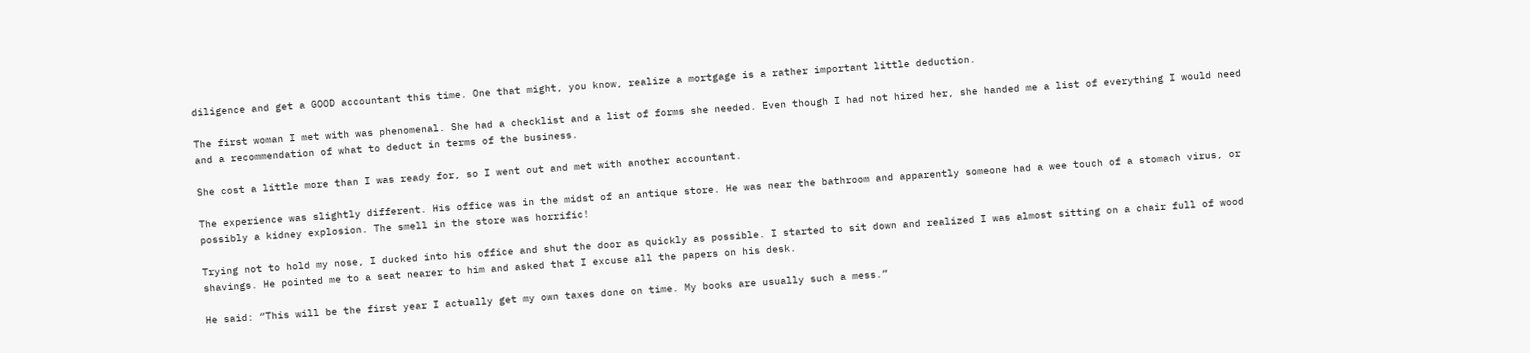diligence and get a GOOD accountant this time. One that might, you know, realize a mortgage is a rather important little deduction.

The first woman I met with was phenomenal. She had a checklist and a list of forms she needed. Even though I had not hired her, she handed me a list of everything I would need and a recommendation of what to deduct in terms of the business.

She cost a little more than I was ready for, so I went out and met with another accountant.

The experience was slightly different. His office was in the midst of an antique store. He was near the bathroom and apparently someone had a wee touch of a stomach virus, or possibly a kidney explosion. The smell in the store was horrific!

Trying not to hold my nose, I ducked into his office and shut the door as quickly as possible. I started to sit down and realized I was almost sitting on a chair full of wood shavings. He pointed me to a seat nearer to him and asked that I excuse all the papers on his desk.

He said: “This will be the first year I actually get my own taxes done on time. My books are usually such a mess.”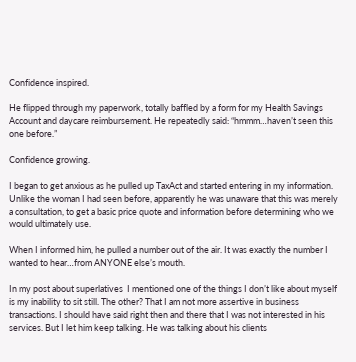Confidence inspired.

He flipped through my paperwork, totally baffled by a form for my Health Savings Account and daycare reimbursement. He repeatedly said: “hmmm…haven’t seen this one before.”

Confidence growing.

I began to get anxious as he pulled up TaxAct and started entering in my information. Unlike the woman I had seen before, apparently he was unaware that this was merely a consultation, to get a basic price quote and information before determining who we would ultimately use.

When I informed him, he pulled a number out of the air. It was exactly the number I wanted to hear…from ANYONE else’s mouth.

In my post about superlatives  I mentioned one of the things I don’t like about myself is my inability to sit still. The other? That I am not more assertive in business transactions. I should have said right then and there that I was not interested in his services. But I let him keep talking. He was talking about his clients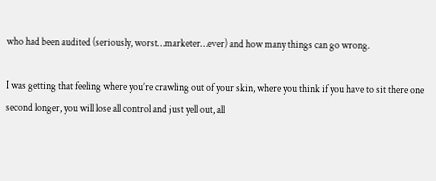who had been audited (seriously, worst…marketer…ever) and how many things can go wrong.

I was getting that feeling where you’re crawling out of your skin, where you think if you have to sit there one second longer, you will lose all control and just yell out, all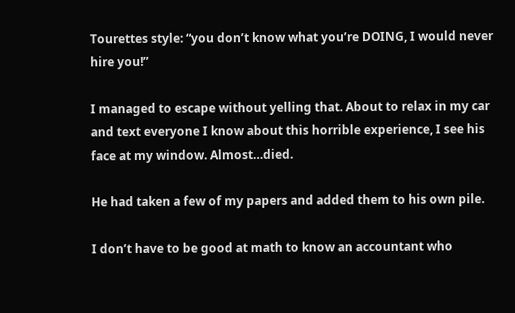Tourettes style: “you don’t know what you’re DOING, I would never hire you!”

I managed to escape without yelling that. About to relax in my car and text everyone I know about this horrible experience, I see his face at my window. Almost…died.

He had taken a few of my papers and added them to his own pile.

I don’t have to be good at math to know an accountant who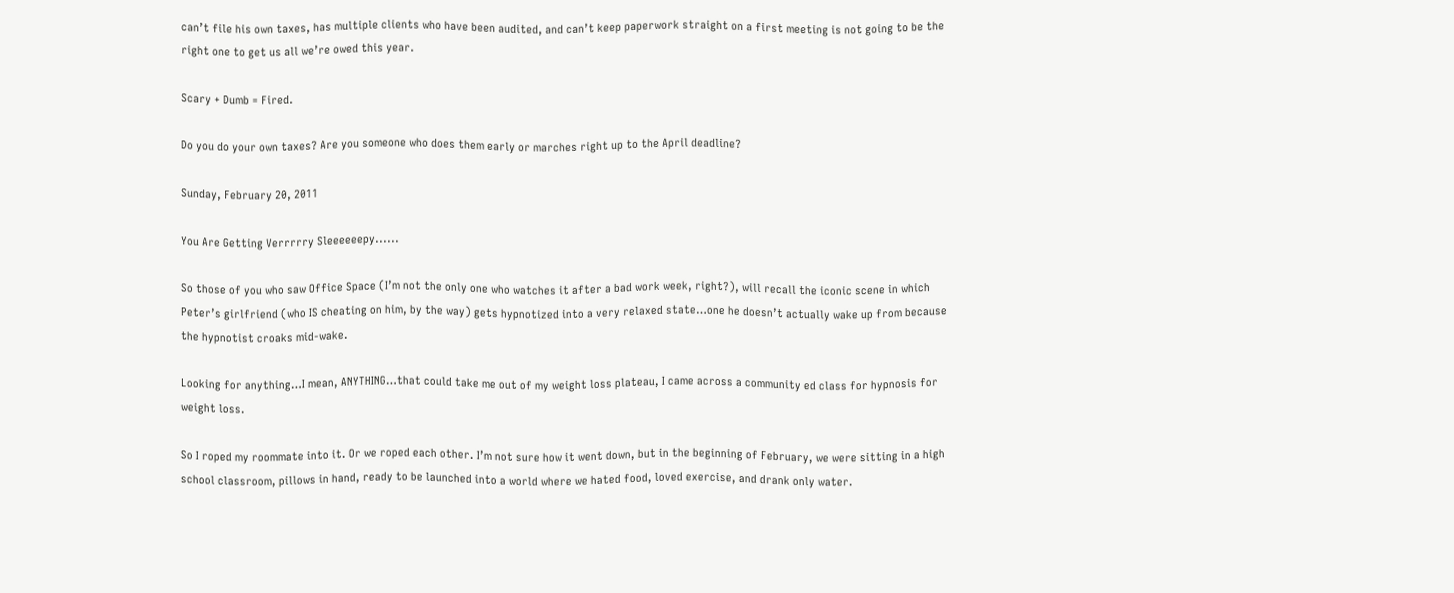can’t file his own taxes, has multiple clients who have been audited, and can’t keep paperwork straight on a first meeting is not going to be the right one to get us all we’re owed this year.

Scary + Dumb = Fired.

Do you do your own taxes? Are you someone who does them early or marches right up to the April deadline?

Sunday, February 20, 2011

You Are Getting Verrrrry Sleeeeeepy......

So those of you who saw Office Space (I’m not the only one who watches it after a bad work week, right?), will recall the iconic scene in which Peter’s girlfriend (who IS cheating on him, by the way) gets hypnotized into a very relaxed state…one he doesn’t actually wake up from because the hypnotist croaks mid-wake.

Looking for anything…I mean, ANYTHING…that could take me out of my weight loss plateau, I came across a community ed class for hypnosis for weight loss.

So I roped my roommate into it. Or we roped each other. I’m not sure how it went down, but in the beginning of February, we were sitting in a high school classroom, pillows in hand, ready to be launched into a world where we hated food, loved exercise, and drank only water.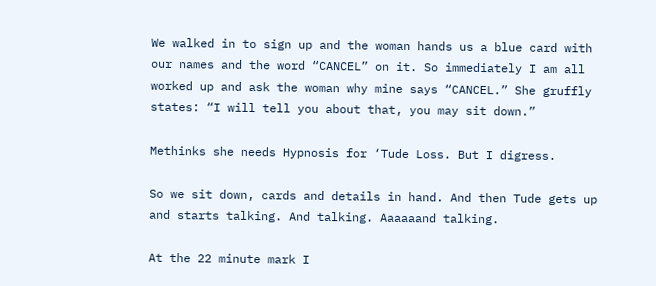We walked in to sign up and the woman hands us a blue card with our names and the word “CANCEL” on it. So immediately I am all worked up and ask the woman why mine says “CANCEL.” She gruffly states: “I will tell you about that, you may sit down.”

Methinks she needs Hypnosis for ‘Tude Loss. But I digress.

So we sit down, cards and details in hand. And then Tude gets up and starts talking. And talking. Aaaaaand talking.

At the 22 minute mark I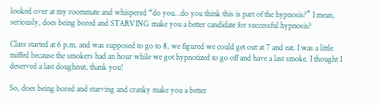looked over at my roommate and whispered “do you…do you think this is part of the hypnosis?” I mean, seriously, does being bored and STARVING make you a better candidate for successful hypnosis?

Class started at 6 p.m. and was supposed to go to 8, we figured we could get out at 7 and eat. I was a little miffed because the smokers had an hour while we got hypnotized to go off and have a last smoke. I thought I deserved a last doughnut, thank you!

So, does being bored and starving and cranky make you a better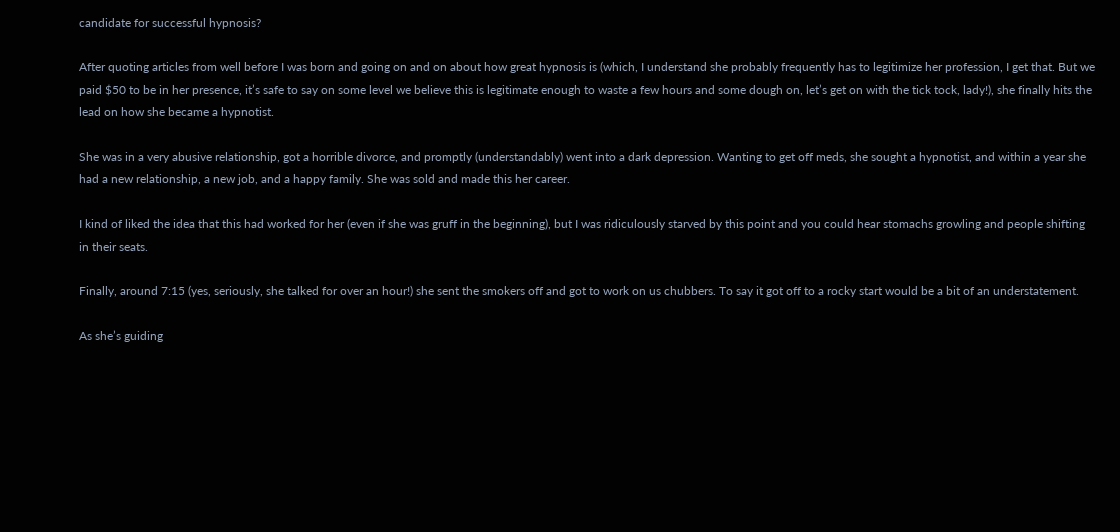candidate for successful hypnosis?

After quoting articles from well before I was born and going on and on about how great hypnosis is (which, I understand she probably frequently has to legitimize her profession, I get that. But we paid $50 to be in her presence, it’s safe to say on some level we believe this is legitimate enough to waste a few hours and some dough on, let’s get on with the tick tock, lady!), she finally hits the lead on how she became a hypnotist.

She was in a very abusive relationship, got a horrible divorce, and promptly (understandably) went into a dark depression. Wanting to get off meds, she sought a hypnotist, and within a year she had a new relationship, a new job, and a happy family. She was sold and made this her career.

I kind of liked the idea that this had worked for her (even if she was gruff in the beginning), but I was ridiculously starved by this point and you could hear stomachs growling and people shifting in their seats.

Finally, around 7:15 (yes, seriously, she talked for over an hour!) she sent the smokers off and got to work on us chubbers. To say it got off to a rocky start would be a bit of an understatement.

As she’s guiding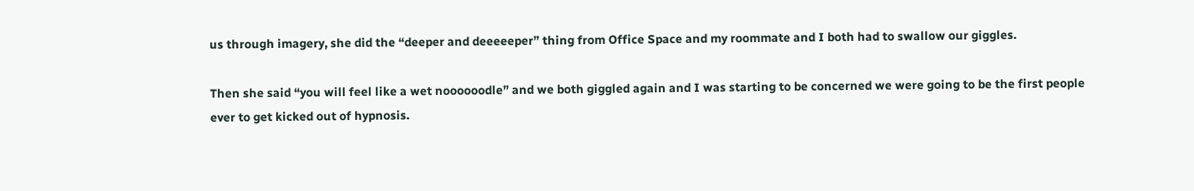us through imagery, she did the “deeper and deeeeeper” thing from Office Space and my roommate and I both had to swallow our giggles.

Then she said “you will feel like a wet noooooodle” and we both giggled again and I was starting to be concerned we were going to be the first people ever to get kicked out of hypnosis.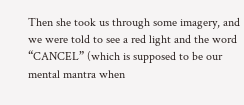Then she took us through some imagery, and we were told to see a red light and the word “CANCEL” (which is supposed to be our mental mantra when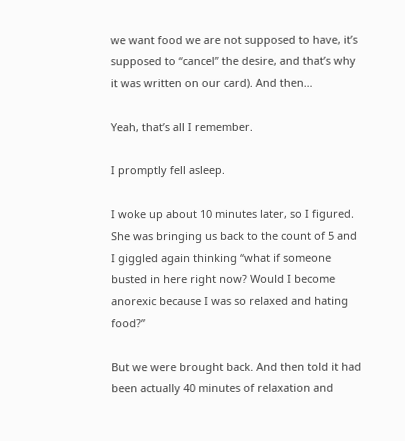we want food we are not supposed to have, it’s supposed to “cancel” the desire, and that’s why it was written on our card). And then…

Yeah, that’s all I remember.

I promptly fell asleep.

I woke up about 10 minutes later, so I figured. She was bringing us back to the count of 5 and I giggled again thinking “what if someone busted in here right now? Would I become anorexic because I was so relaxed and hating food?”

But we were brought back. And then told it had been actually 40 minutes of relaxation and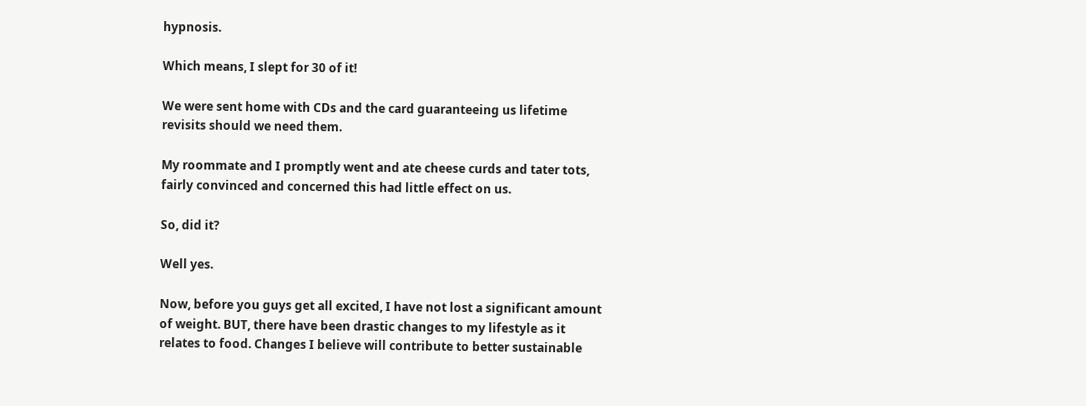hypnosis.

Which means, I slept for 30 of it!

We were sent home with CDs and the card guaranteeing us lifetime revisits should we need them.

My roommate and I promptly went and ate cheese curds and tater tots, fairly convinced and concerned this had little effect on us.

So, did it?

Well yes.

Now, before you guys get all excited, I have not lost a significant amount of weight. BUT, there have been drastic changes to my lifestyle as it relates to food. Changes I believe will contribute to better sustainable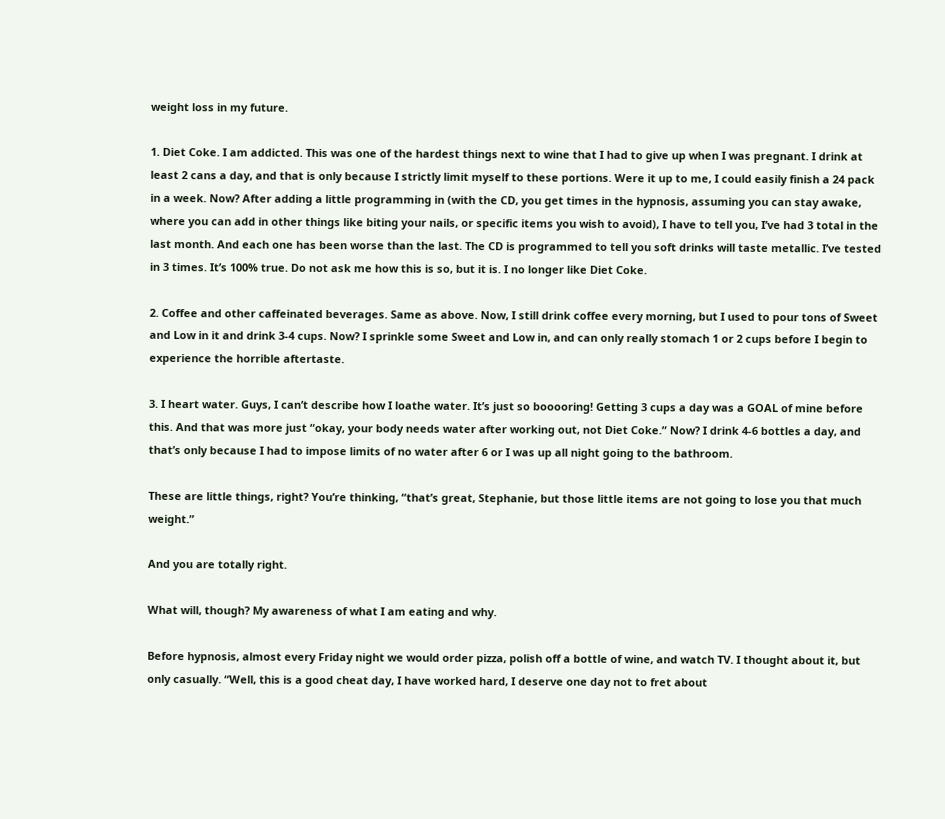weight loss in my future.

1. Diet Coke. I am addicted. This was one of the hardest things next to wine that I had to give up when I was pregnant. I drink at least 2 cans a day, and that is only because I strictly limit myself to these portions. Were it up to me, I could easily finish a 24 pack in a week. Now? After adding a little programming in (with the CD, you get times in the hypnosis, assuming you can stay awake, where you can add in other things like biting your nails, or specific items you wish to avoid), I have to tell you, I’ve had 3 total in the last month. And each one has been worse than the last. The CD is programmed to tell you soft drinks will taste metallic. I’ve tested in 3 times. It’s 100% true. Do not ask me how this is so, but it is. I no longer like Diet Coke.

2. Coffee and other caffeinated beverages. Same as above. Now, I still drink coffee every morning, but I used to pour tons of Sweet and Low in it and drink 3-4 cups. Now? I sprinkle some Sweet and Low in, and can only really stomach 1 or 2 cups before I begin to experience the horrible aftertaste.

3. I heart water. Guys, I can’t describe how I loathe water. It’s just so booooring! Getting 3 cups a day was a GOAL of mine before this. And that was more just “okay, your body needs water after working out, not Diet Coke.” Now? I drink 4-6 bottles a day, and that’s only because I had to impose limits of no water after 6 or I was up all night going to the bathroom.

These are little things, right? You’re thinking, “that’s great, Stephanie, but those little items are not going to lose you that much weight.”

And you are totally right.

What will, though? My awareness of what I am eating and why.

Before hypnosis, almost every Friday night we would order pizza, polish off a bottle of wine, and watch TV. I thought about it, but only casually. “Well, this is a good cheat day, I have worked hard, I deserve one day not to fret about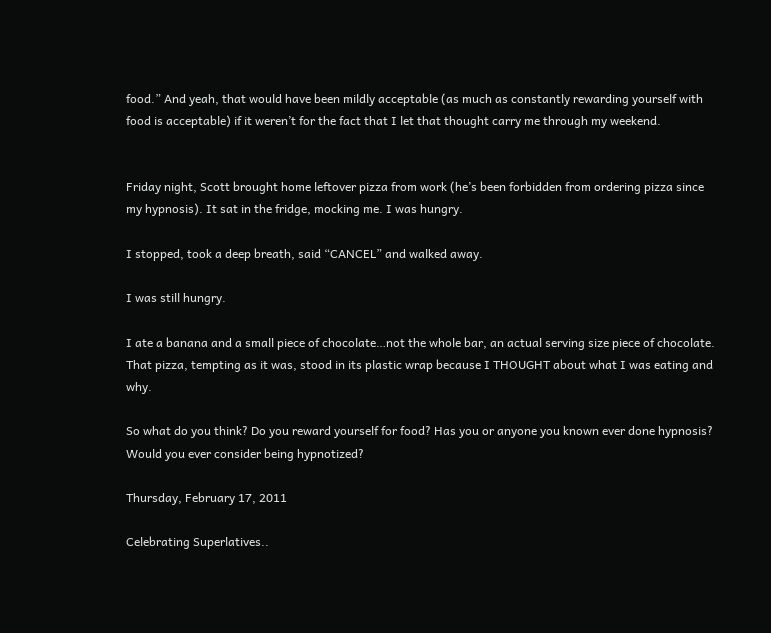food.” And yeah, that would have been mildly acceptable (as much as constantly rewarding yourself with food is acceptable) if it weren’t for the fact that I let that thought carry me through my weekend.


Friday night, Scott brought home leftover pizza from work (he’s been forbidden from ordering pizza since my hypnosis). It sat in the fridge, mocking me. I was hungry.

I stopped, took a deep breath, said “CANCEL” and walked away.

I was still hungry.

I ate a banana and a small piece of chocolate…not the whole bar, an actual serving size piece of chocolate. That pizza, tempting as it was, stood in its plastic wrap because I THOUGHT about what I was eating and why.

So what do you think? Do you reward yourself for food? Has you or anyone you known ever done hypnosis? Would you ever consider being hypnotized?

Thursday, February 17, 2011

Celebrating Superlatives..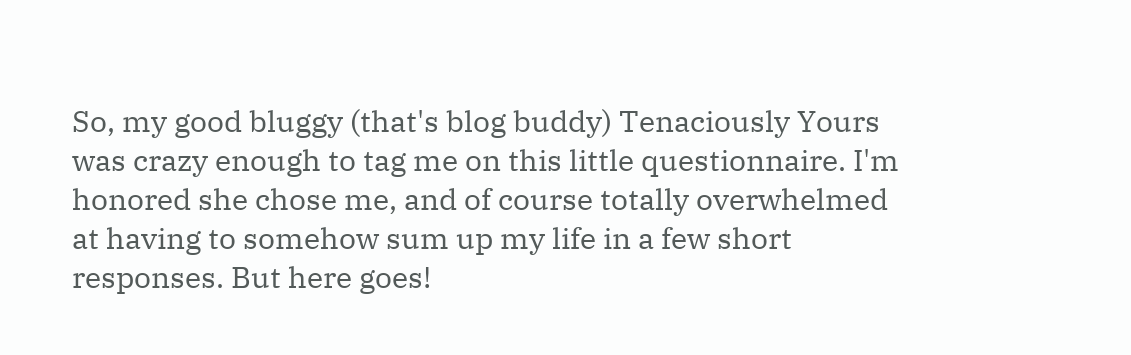So, my good bluggy (that's blog buddy) Tenaciously Yours was crazy enough to tag me on this little questionnaire. I'm honored she chose me, and of course totally overwhelmed at having to somehow sum up my life in a few short responses. But here goes!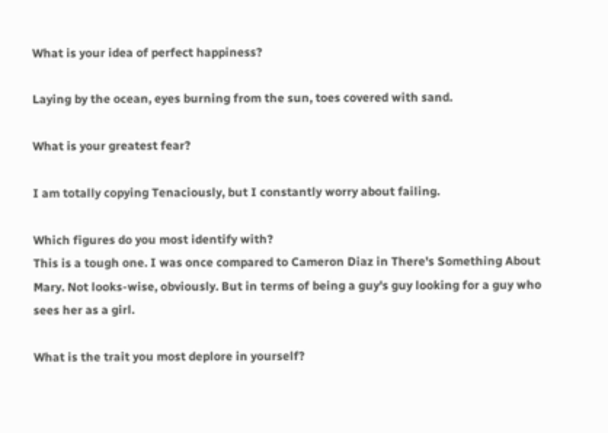What is your idea of perfect happiness?

Laying by the ocean, eyes burning from the sun, toes covered with sand.

What is your greatest fear?

I am totally copying Tenaciously, but I constantly worry about failing.

Which figures do you most identify with?
This is a tough one. I was once compared to Cameron Diaz in There's Something About Mary. Not looks-wise, obviously. But in terms of being a guy's guy looking for a guy who sees her as a girl.

What is the trait you most deplore in yourself?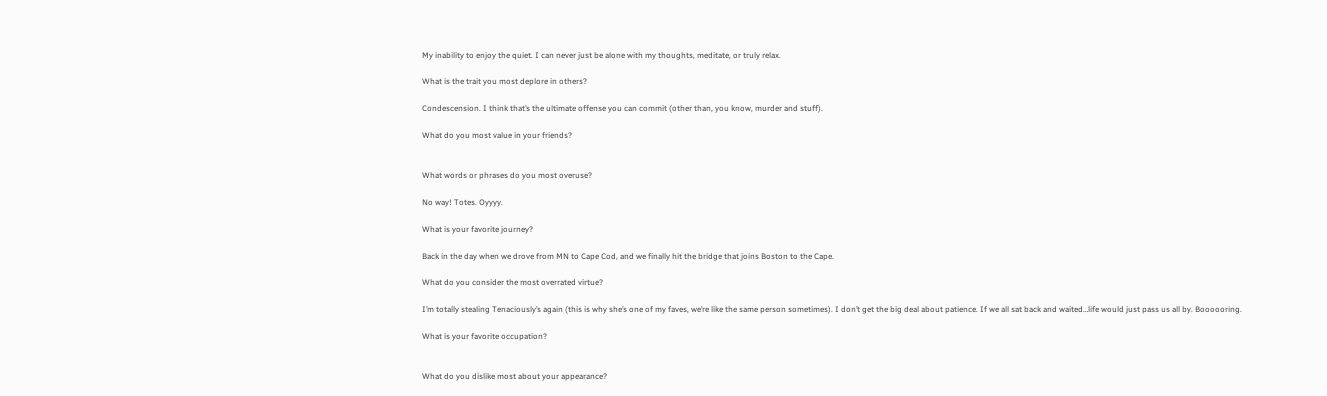My inability to enjoy the quiet. I can never just be alone with my thoughts, meditate, or truly relax.

What is the trait you most deplore in others?

Condescension. I think that’s the ultimate offense you can commit (other than, you know, murder and stuff).

What do you most value in your friends?


What words or phrases do you most overuse?

No way! Totes. Oyyyy.

What is your favorite journey?

Back in the day when we drove from MN to Cape Cod, and we finally hit the bridge that joins Boston to the Cape.

What do you consider the most overrated virtue?

I’m totally stealing Tenaciously’s again (this is why she’s one of my faves, we’re like the same person sometimes). I don’t get the big deal about patience. If we all sat back and waited…life would just pass us all by. Boooooring.

What is your favorite occupation?


What do you dislike most about your appearance?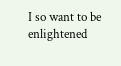I so want to be enlightened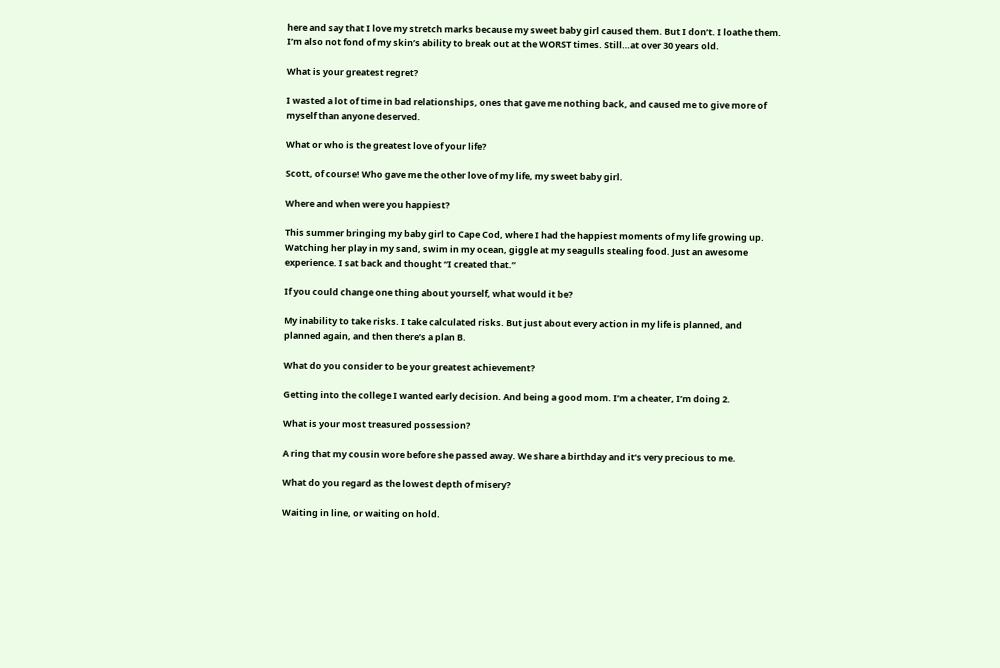here and say that I love my stretch marks because my sweet baby girl caused them. But I don’t. I loathe them. I’m also not fond of my skin’s ability to break out at the WORST times. Still…at over 30 years old.

What is your greatest regret?

I wasted a lot of time in bad relationships, ones that gave me nothing back, and caused me to give more of myself than anyone deserved.

What or who is the greatest love of your life?

Scott, of course! Who gave me the other love of my life, my sweet baby girl.

Where and when were you happiest?

This summer bringing my baby girl to Cape Cod, where I had the happiest moments of my life growing up. Watching her play in my sand, swim in my ocean, giggle at my seagulls stealing food. Just an awesome experience. I sat back and thought “I created that.”

If you could change one thing about yourself, what would it be?

My inability to take risks. I take calculated risks. But just about every action in my life is planned, and planned again, and then there’s a plan B.

What do you consider to be your greatest achievement?

Getting into the college I wanted early decision. And being a good mom. I’m a cheater, I’m doing 2.

What is your most treasured possession?

A ring that my cousin wore before she passed away. We share a birthday and it’s very precious to me.

What do you regard as the lowest depth of misery?

Waiting in line, or waiting on hold.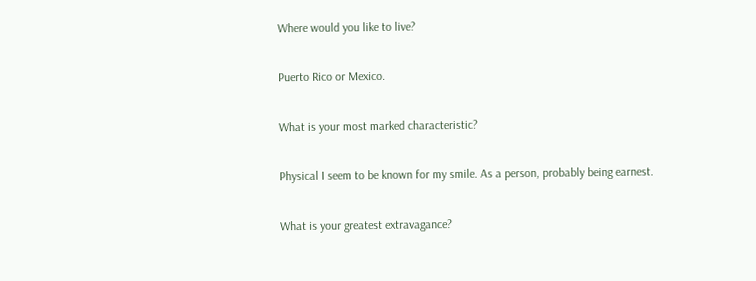Where would you like to live?

Puerto Rico or Mexico.

What is your most marked characteristic?

Physical I seem to be known for my smile. As a person, probably being earnest.

What is your greatest extravagance?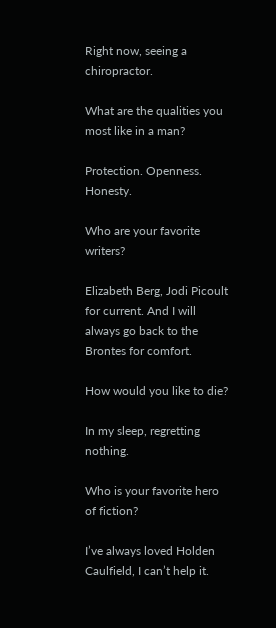Right now, seeing a chiropractor.

What are the qualities you most like in a man?

Protection. Openness. Honesty.

Who are your favorite writers?

Elizabeth Berg, Jodi Picoult for current. And I will always go back to the Brontes for comfort.

How would you like to die?

In my sleep, regretting nothing.

Who is your favorite hero of fiction?

I’ve always loved Holden Caulfield, I can’t help it.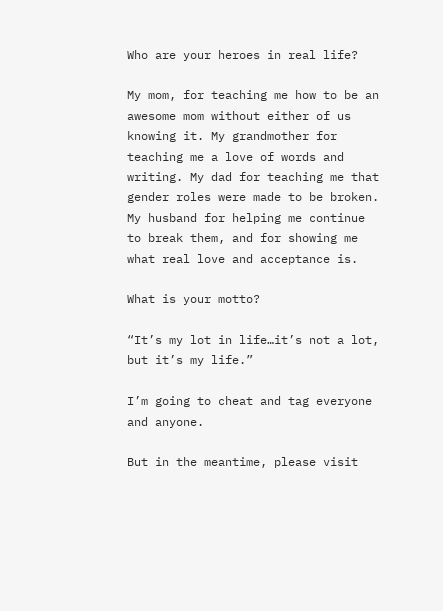Who are your heroes in real life?

My mom, for teaching me how to be an awesome mom without either of us knowing it. My grandmother for teaching me a love of words and writing. My dad for teaching me that gender roles were made to be broken. My husband for helping me continue to break them, and for showing me what real love and acceptance is.

What is your motto?

“It’s my lot in life…it’s not a lot, but it’s my life.”

I’m going to cheat and tag everyone and anyone.

But in the meantime, please visit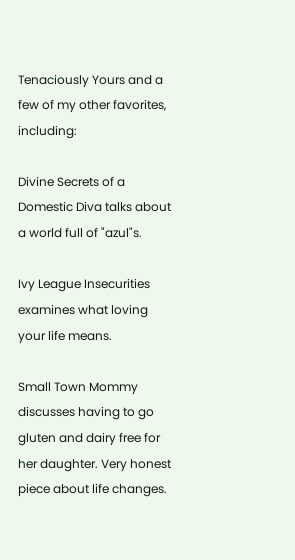Tenaciously Yours and a few of my other favorites, including:

Divine Secrets of a Domestic Diva talks about a world full of "azul"s.

Ivy League Insecurities examines what loving your life means.

Small Town Mommy discusses having to go gluten and dairy free for her daughter. Very honest piece about life changes.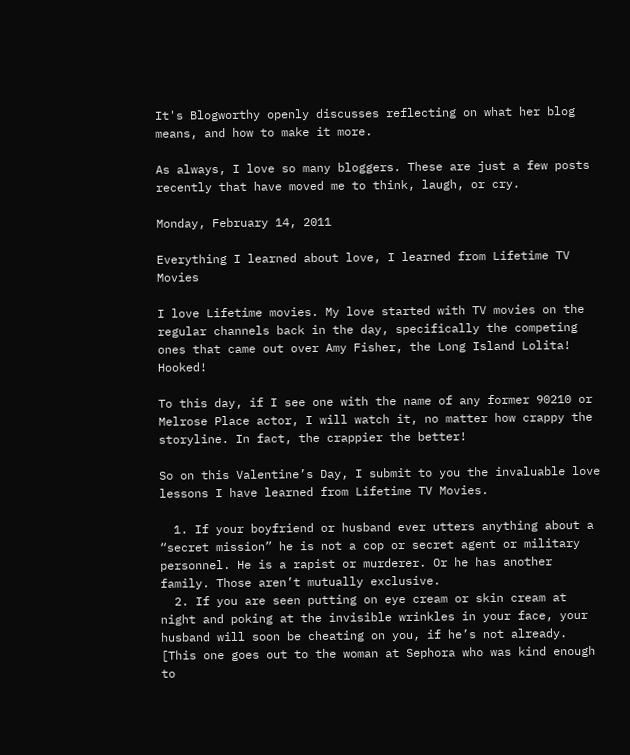It's Blogworthy openly discusses reflecting on what her blog means, and how to make it more.

As always, I love so many bloggers. These are just a few posts recently that have moved me to think, laugh, or cry.

Monday, February 14, 2011

Everything I learned about love, I learned from Lifetime TV Movies

I love Lifetime movies. My love started with TV movies on the regular channels back in the day, specifically the competing ones that came out over Amy Fisher, the Long Island Lolita! Hooked!

To this day, if I see one with the name of any former 90210 or Melrose Place actor, I will watch it, no matter how crappy the storyline. In fact, the crappier the better!

So on this Valentine’s Day, I submit to you the invaluable love lessons I have learned from Lifetime TV Movies.

  1. If your boyfriend or husband ever utters anything about a “secret mission” he is not a cop or secret agent or military personnel. He is a rapist or murderer. Or he has another family. Those aren’t mutually exclusive.
  2. If you are seen putting on eye cream or skin cream at night and poking at the invisible wrinkles in your face, your husband will soon be cheating on you, if he’s not already. [This one goes out to the woman at Sephora who was kind enough to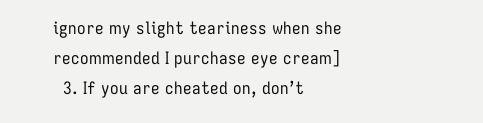ignore my slight teariness when she recommended I purchase eye cream]
  3. If you are cheated on, don’t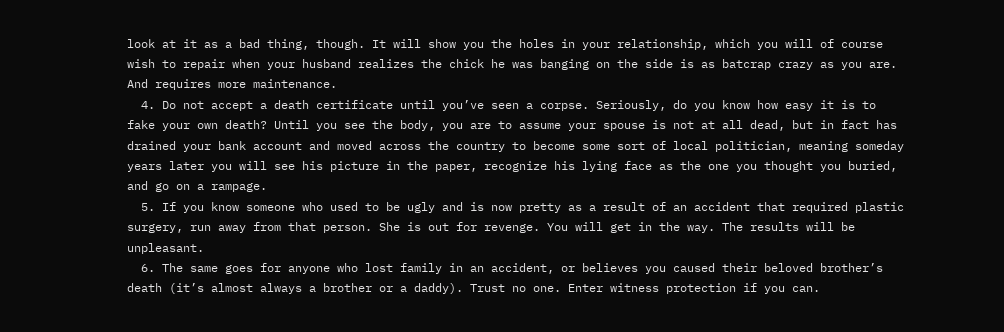look at it as a bad thing, though. It will show you the holes in your relationship, which you will of course wish to repair when your husband realizes the chick he was banging on the side is as batcrap crazy as you are. And requires more maintenance.
  4. Do not accept a death certificate until you’ve seen a corpse. Seriously, do you know how easy it is to fake your own death? Until you see the body, you are to assume your spouse is not at all dead, but in fact has drained your bank account and moved across the country to become some sort of local politician, meaning someday years later you will see his picture in the paper, recognize his lying face as the one you thought you buried, and go on a rampage.
  5. If you know someone who used to be ugly and is now pretty as a result of an accident that required plastic surgery, run away from that person. She is out for revenge. You will get in the way. The results will be unpleasant.
  6. The same goes for anyone who lost family in an accident, or believes you caused their beloved brother’s death (it’s almost always a brother or a daddy). Trust no one. Enter witness protection if you can.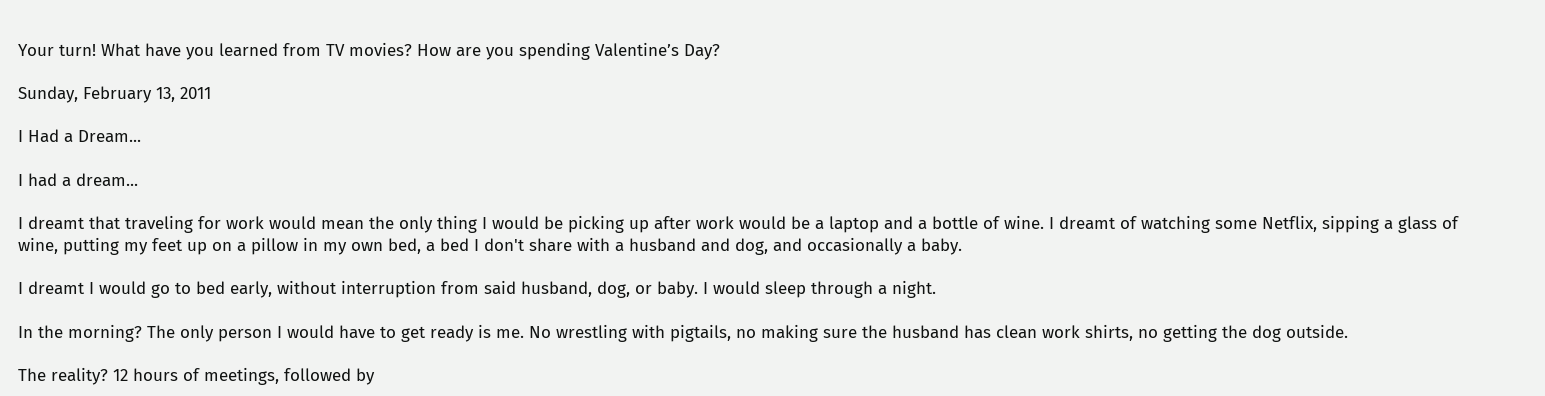Your turn! What have you learned from TV movies? How are you spending Valentine’s Day?

Sunday, February 13, 2011

I Had a Dream...

I had a dream...

I dreamt that traveling for work would mean the only thing I would be picking up after work would be a laptop and a bottle of wine. I dreamt of watching some Netflix, sipping a glass of wine, putting my feet up on a pillow in my own bed, a bed I don't share with a husband and dog, and occasionally a baby.

I dreamt I would go to bed early, without interruption from said husband, dog, or baby. I would sleep through a night.

In the morning? The only person I would have to get ready is me. No wrestling with pigtails, no making sure the husband has clean work shirts, no getting the dog outside.

The reality? 12 hours of meetings, followed by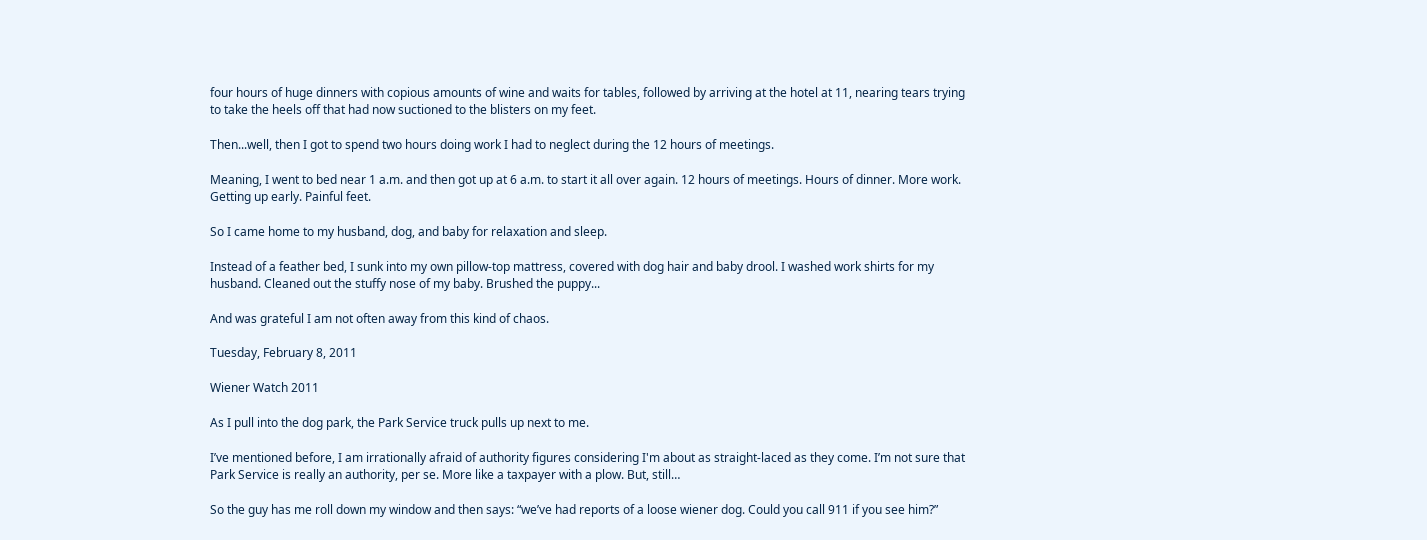four hours of huge dinners with copious amounts of wine and waits for tables, followed by arriving at the hotel at 11, nearing tears trying to take the heels off that had now suctioned to the blisters on my feet.

Then...well, then I got to spend two hours doing work I had to neglect during the 12 hours of meetings.

Meaning, I went to bed near 1 a.m. and then got up at 6 a.m. to start it all over again. 12 hours of meetings. Hours of dinner. More work. Getting up early. Painful feet.

So I came home to my husband, dog, and baby for relaxation and sleep.

Instead of a feather bed, I sunk into my own pillow-top mattress, covered with dog hair and baby drool. I washed work shirts for my husband. Cleaned out the stuffy nose of my baby. Brushed the puppy...

And was grateful I am not often away from this kind of chaos.

Tuesday, February 8, 2011

Wiener Watch 2011

As I pull into the dog park, the Park Service truck pulls up next to me.

I’ve mentioned before, I am irrationally afraid of authority figures considering I'm about as straight-laced as they come. I’m not sure that Park Service is really an authority, per se. More like a taxpayer with a plow. But, still…

So the guy has me roll down my window and then says: “we’ve had reports of a loose wiener dog. Could you call 911 if you see him?”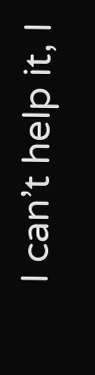I can’t help it, I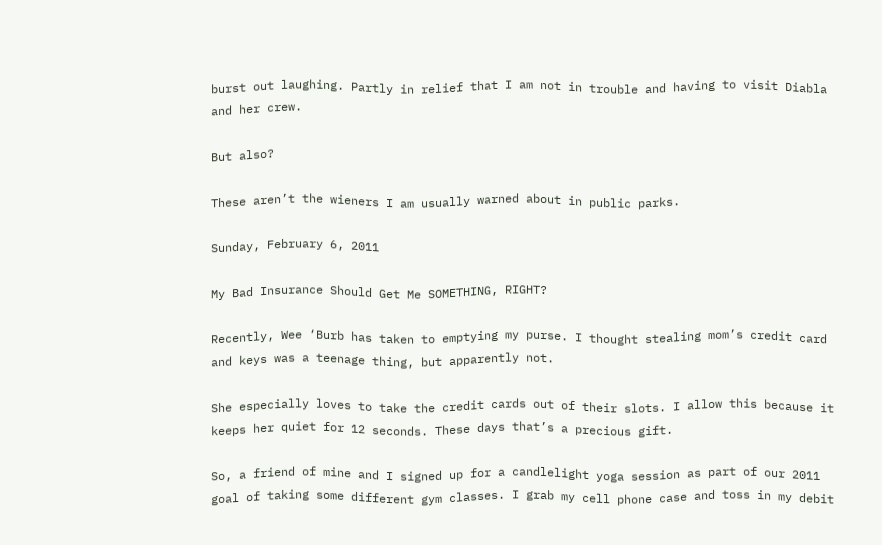burst out laughing. Partly in relief that I am not in trouble and having to visit Diabla and her crew.

But also?

These aren’t the wieners I am usually warned about in public parks.

Sunday, February 6, 2011

My Bad Insurance Should Get Me SOMETHING, RIGHT?

Recently, Wee ‘Burb has taken to emptying my purse. I thought stealing mom’s credit card and keys was a teenage thing, but apparently not.

She especially loves to take the credit cards out of their slots. I allow this because it keeps her quiet for 12 seconds. These days that’s a precious gift.

So, a friend of mine and I signed up for a candlelight yoga session as part of our 2011 goal of taking some different gym classes. I grab my cell phone case and toss in my debit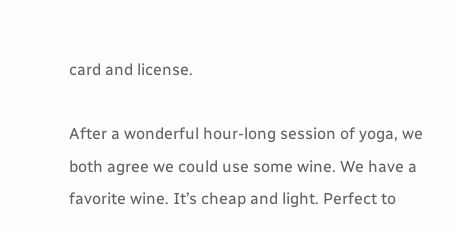card and license.

After a wonderful hour-long session of yoga, we both agree we could use some wine. We have a favorite wine. It’s cheap and light. Perfect to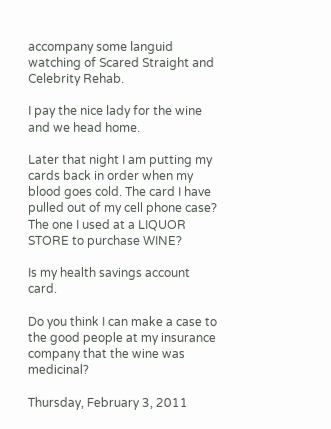accompany some languid watching of Scared Straight and Celebrity Rehab.

I pay the nice lady for the wine and we head home.

Later that night I am putting my cards back in order when my blood goes cold. The card I have pulled out of my cell phone case? The one I used at a LIQUOR STORE to purchase WINE?

Is my health savings account card.

Do you think I can make a case to the good people at my insurance company that the wine was medicinal?

Thursday, February 3, 2011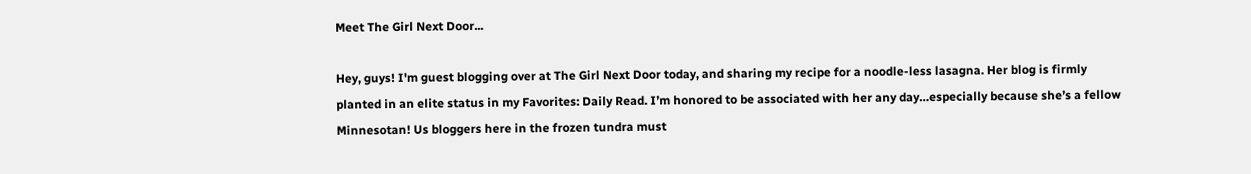Meet The Girl Next Door...

Hey, guys! I'm guest blogging over at The Girl Next Door today, and sharing my recipe for a noodle-less lasagna. Her blog is firmly planted in an elite status in my Favorites: Daily Read. I’m honored to be associated with her any day…especially because she’s a fellow Minnesotan! Us bloggers here in the frozen tundra must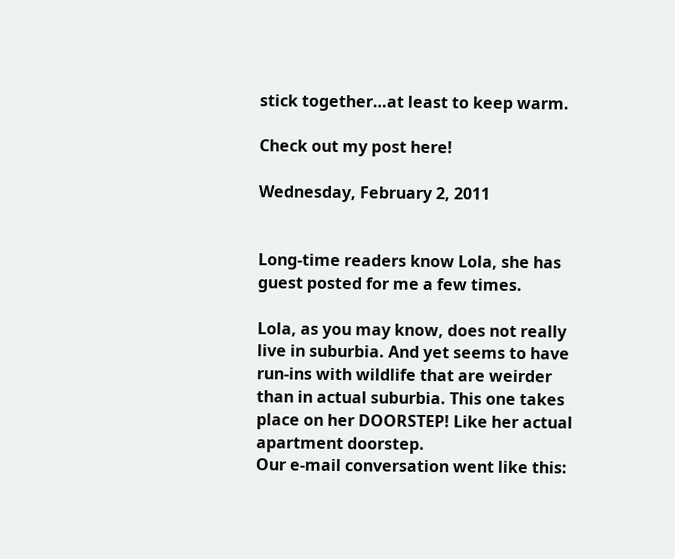stick together…at least to keep warm.

Check out my post here!

Wednesday, February 2, 2011


Long-time readers know Lola, she has guest posted for me a few times.

Lola, as you may know, does not really live in suburbia. And yet seems to have run-ins with wildlife that are weirder than in actual suburbia. This one takes place on her DOORSTEP! Like her actual apartment doorstep.
Our e-mail conversation went like this: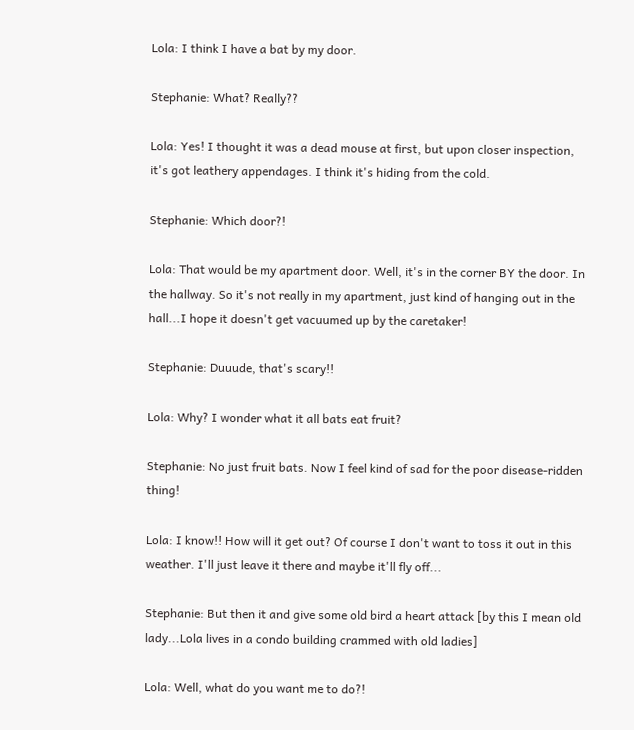Lola: I think I have a bat by my door.

Stephanie: What? Really??

Lola: Yes! I thought it was a dead mouse at first, but upon closer inspection, it's got leathery appendages. I think it's hiding from the cold.

Stephanie: Which door?!

Lola: That would be my apartment door. Well, it's in the corner BY the door. In the hallway. So it's not really in my apartment, just kind of hanging out in the hall...I hope it doesn't get vacuumed up by the caretaker!

Stephanie: Duuude, that's scary!!

Lola: Why? I wonder what it all bats eat fruit?

Stephanie: No just fruit bats. Now I feel kind of sad for the poor disease-ridden thing!

Lola: I know!! How will it get out? Of course I don't want to toss it out in this weather. I'll just leave it there and maybe it'll fly off...

Stephanie: But then it and give some old bird a heart attack [by this I mean old lady...Lola lives in a condo building crammed with old ladies]

Lola: Well, what do you want me to do?!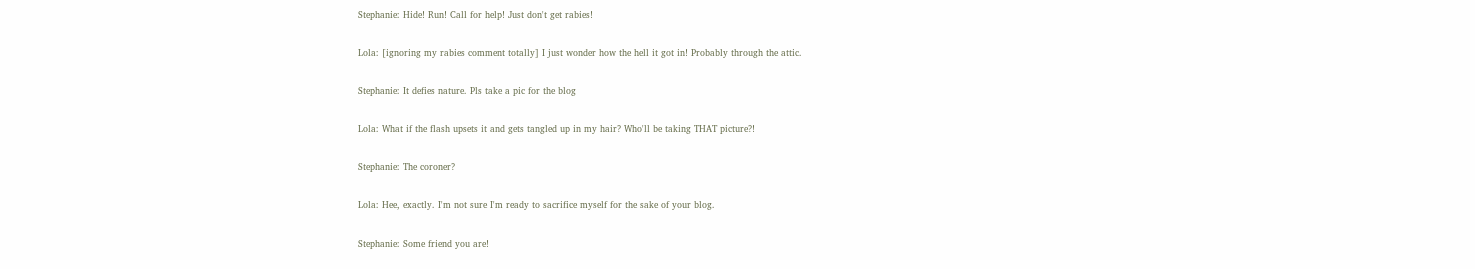Stephanie: Hide! Run! Call for help! Just don't get rabies!

Lola: [ignoring my rabies comment totally] I just wonder how the hell it got in! Probably through the attic.

Stephanie: It defies nature. Pls take a pic for the blog

Lola: What if the flash upsets it and gets tangled up in my hair? Who'll be taking THAT picture?!

Stephanie: The coroner?

Lola: Hee, exactly. I'm not sure I'm ready to sacrifice myself for the sake of your blog.

Stephanie: Some friend you are!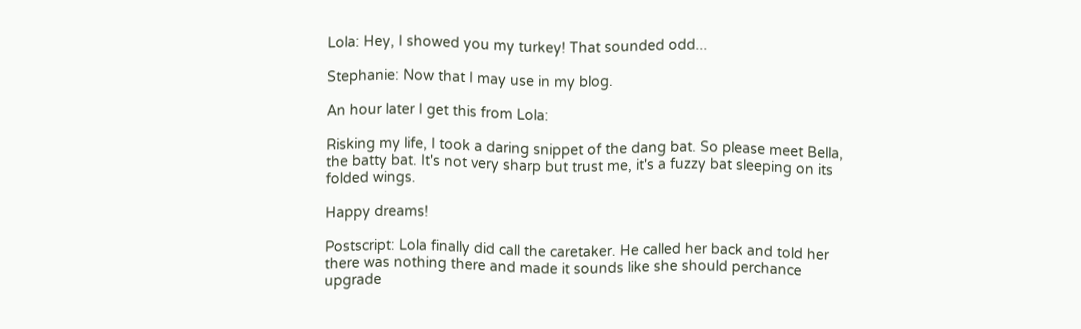Lola: Hey, I showed you my turkey! That sounded odd...

Stephanie: Now that I may use in my blog.

An hour later I get this from Lola:

Risking my life, I took a daring snippet of the dang bat. So please meet Bella, the batty bat. It's not very sharp but trust me, it's a fuzzy bat sleeping on its folded wings.

Happy dreams!

Postscript: Lola finally did call the caretaker. He called her back and told her there was nothing there and made it sounds like she should perchance upgrade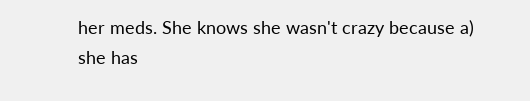her meds. She knows she wasn't crazy because a) she has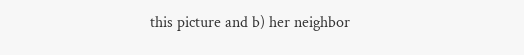this picture and b) her neighbor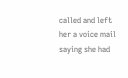called and left her a voice mail saying she had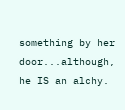something by her door...although, he IS an alchy.